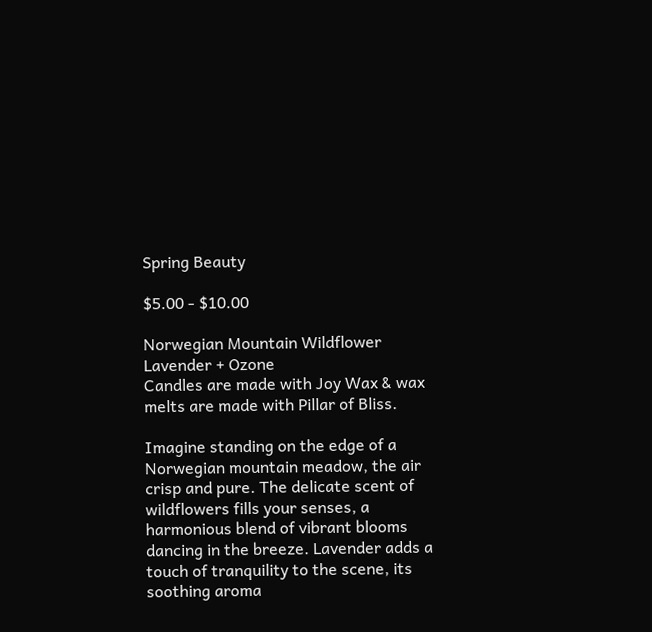Spring Beauty

$5.00 - $10.00

Norwegian Mountain Wildflower
Lavender + Ozone
Candles are made with Joy Wax & wax melts are made with Pillar of Bliss.

Imagine standing on the edge of a Norwegian mountain meadow, the air crisp and pure. The delicate scent of wildflowers fills your senses, a harmonious blend of vibrant blooms dancing in the breeze. Lavender adds a touch of tranquility to the scene, its soothing aroma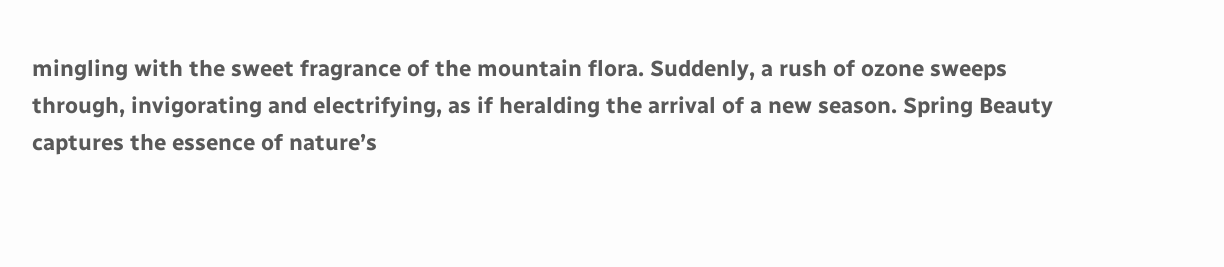mingling with the sweet fragrance of the mountain flora. Suddenly, a rush of ozone sweeps through, invigorating and electrifying, as if heralding the arrival of a new season. Spring Beauty captures the essence of nature’s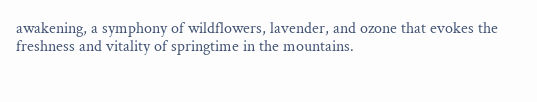awakening, a symphony of wildflowers, lavender, and ozone that evokes the freshness and vitality of springtime in the mountains.